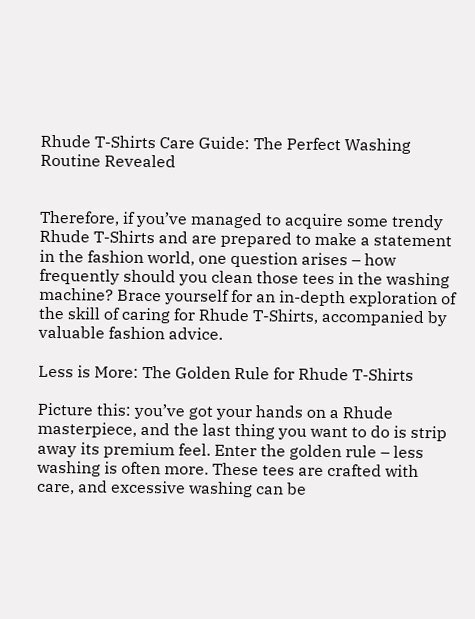Rhude T-Shirts Care Guide: The Perfect Washing Routine Revealed


Therefore, if you’ve managed to acquire some trendy Rhude T-Shirts and are prepared to make a statement in the fashion world, one question arises – how frequently should you clean those tees in the washing machine? Brace yourself for an in-depth exploration of the skill of caring for Rhude T-Shirts, accompanied by valuable fashion advice.

Less is More: The Golden Rule for Rhude T-Shirts

Picture this: you’ve got your hands on a Rhude masterpiece, and the last thing you want to do is strip away its premium feel. Enter the golden rule – less washing is often more. These tees are crafted with care, and excessive washing can be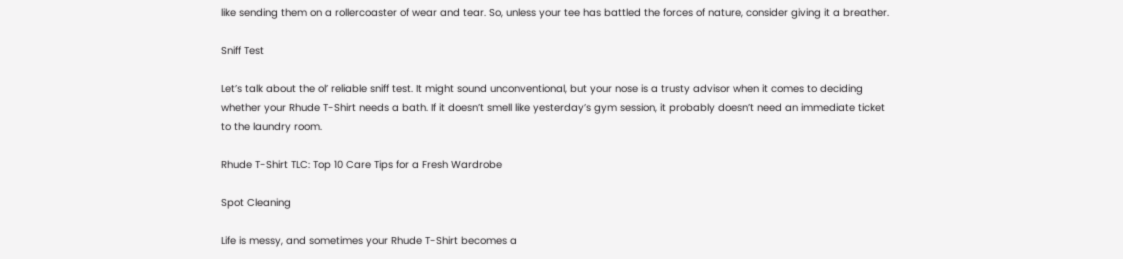like sending them on a rollercoaster of wear and tear. So, unless your tee has battled the forces of nature, consider giving it a breather.

Sniff Test

Let’s talk about the ol’ reliable sniff test. It might sound unconventional, but your nose is a trusty advisor when it comes to deciding whether your Rhude T-Shirt needs a bath. If it doesn’t smell like yesterday’s gym session, it probably doesn’t need an immediate ticket to the laundry room.

Rhude T-Shirt TLC: Top 10 Care Tips for a Fresh Wardrobe

Spot Cleaning

Life is messy, and sometimes your Rhude T-Shirt becomes a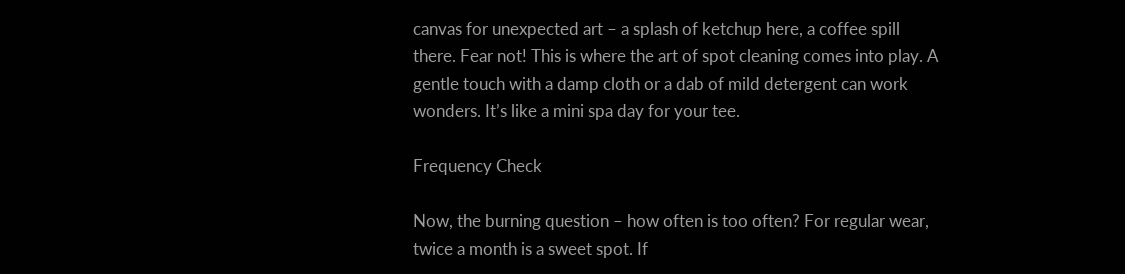canvas for unexpected art – a splash of ketchup here, a coffee spill there. Fear not! This is where the art of spot cleaning comes into play. A gentle touch with a damp cloth or a dab of mild detergent can work wonders. It’s like a mini spa day for your tee.

Frequency Check

Now, the burning question – how often is too often? For regular wear, twice a month is a sweet spot. If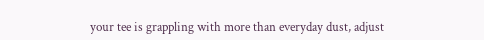your tee is grappling with more than everyday dust, adjust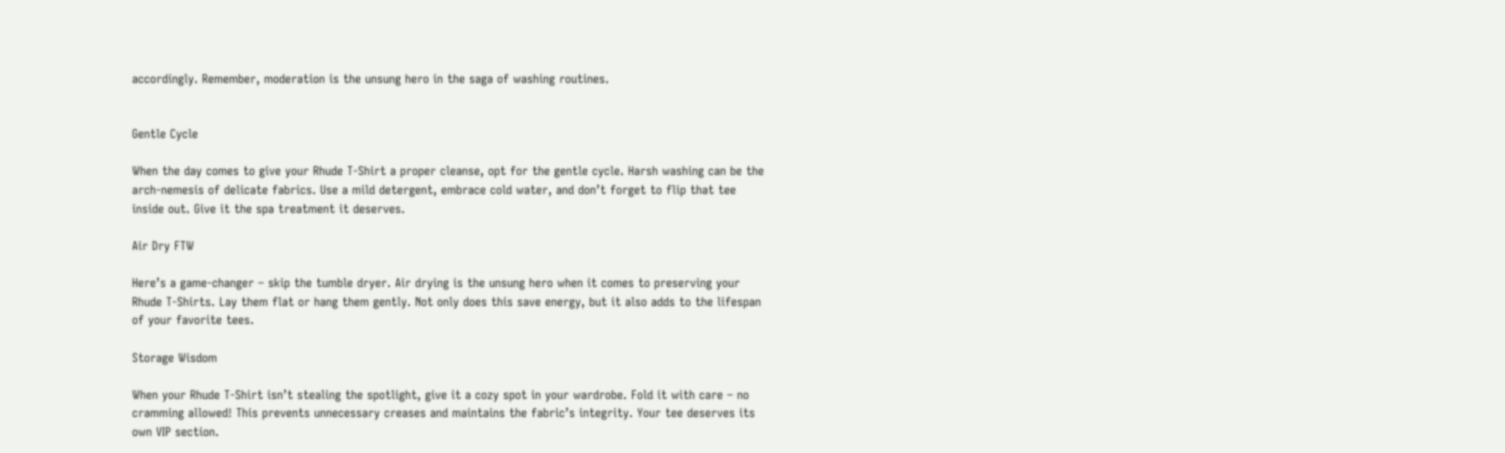accordingly. Remember, moderation is the unsung hero in the saga of washing routines.


Gentle Cycle

When the day comes to give your Rhude T-Shirt a proper cleanse, opt for the gentle cycle. Harsh washing can be the arch-nemesis of delicate fabrics. Use a mild detergent, embrace cold water, and don’t forget to flip that tee inside out. Give it the spa treatment it deserves.

Air Dry FTW

Here’s a game-changer – skip the tumble dryer. Air drying is the unsung hero when it comes to preserving your Rhude T-Shirts. Lay them flat or hang them gently. Not only does this save energy, but it also adds to the lifespan of your favorite tees.

Storage Wisdom

When your Rhude T-Shirt isn’t stealing the spotlight, give it a cozy spot in your wardrobe. Fold it with care – no cramming allowed! This prevents unnecessary creases and maintains the fabric’s integrity. Your tee deserves its own VIP section.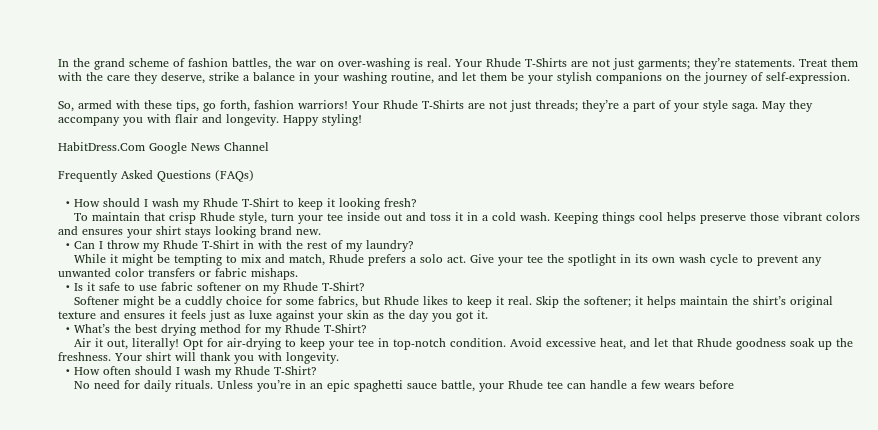In the grand scheme of fashion battles, the war on over-washing is real. Your Rhude T-Shirts are not just garments; they’re statements. Treat them with the care they deserve, strike a balance in your washing routine, and let them be your stylish companions on the journey of self-expression.

So, armed with these tips, go forth, fashion warriors! Your Rhude T-Shirts are not just threads; they’re a part of your style saga. May they accompany you with flair and longevity. Happy styling!

HabitDress.Com Google News Channel

Frequently Asked Questions (FAQs)

  • How should I wash my Rhude T-Shirt to keep it looking fresh?
    To maintain that crisp Rhude style, turn your tee inside out and toss it in a cold wash. Keeping things cool helps preserve those vibrant colors and ensures your shirt stays looking brand new.
  • Can I throw my Rhude T-Shirt in with the rest of my laundry?
    While it might be tempting to mix and match, Rhude prefers a solo act. Give your tee the spotlight in its own wash cycle to prevent any unwanted color transfers or fabric mishaps.
  • Is it safe to use fabric softener on my Rhude T-Shirt?
    Softener might be a cuddly choice for some fabrics, but Rhude likes to keep it real. Skip the softener; it helps maintain the shirt’s original texture and ensures it feels just as luxe against your skin as the day you got it.
  • What’s the best drying method for my Rhude T-Shirt?
    Air it out, literally! Opt for air-drying to keep your tee in top-notch condition. Avoid excessive heat, and let that Rhude goodness soak up the freshness. Your shirt will thank you with longevity.
  • How often should I wash my Rhude T-Shirt?
    No need for daily rituals. Unless you’re in an epic spaghetti sauce battle, your Rhude tee can handle a few wears before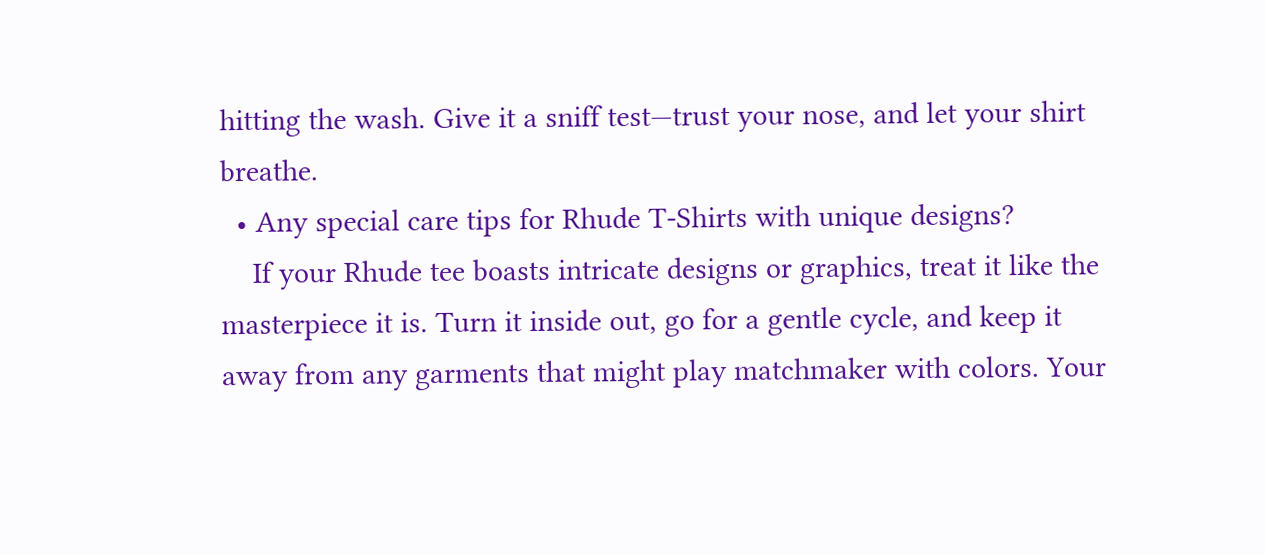hitting the wash. Give it a sniff test—trust your nose, and let your shirt breathe.
  • Any special care tips for Rhude T-Shirts with unique designs?
    If your Rhude tee boasts intricate designs or graphics, treat it like the masterpiece it is. Turn it inside out, go for a gentle cycle, and keep it away from any garments that might play matchmaker with colors. Your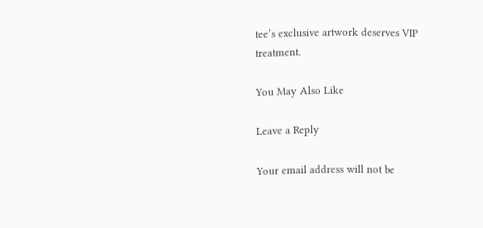tee’s exclusive artwork deserves VIP treatment.

You May Also Like

Leave a Reply

Your email address will not be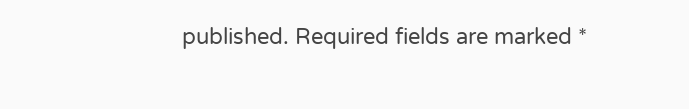published. Required fields are marked *